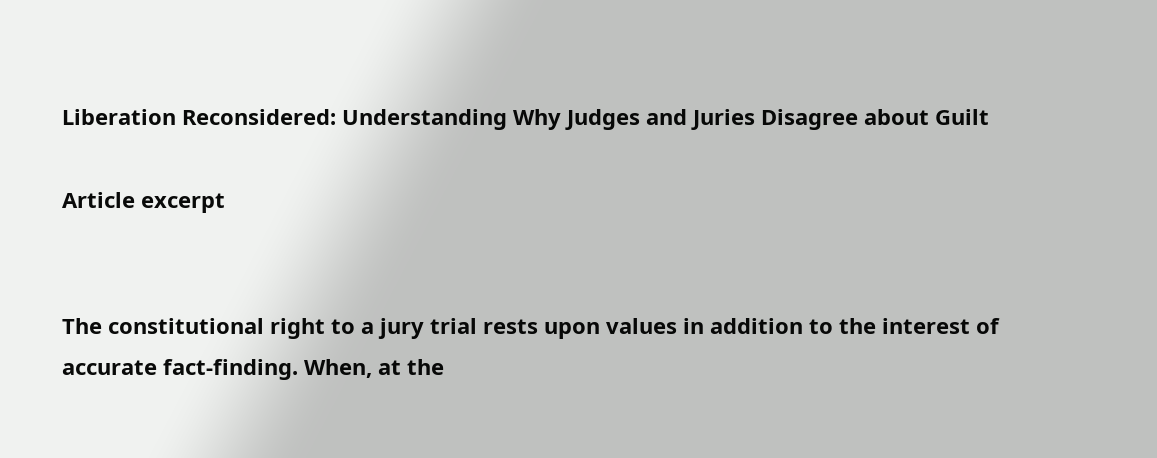Liberation Reconsidered: Understanding Why Judges and Juries Disagree about Guilt

Article excerpt


The constitutional right to a jury trial rests upon values in addition to the interest of accurate fact-finding. When, at the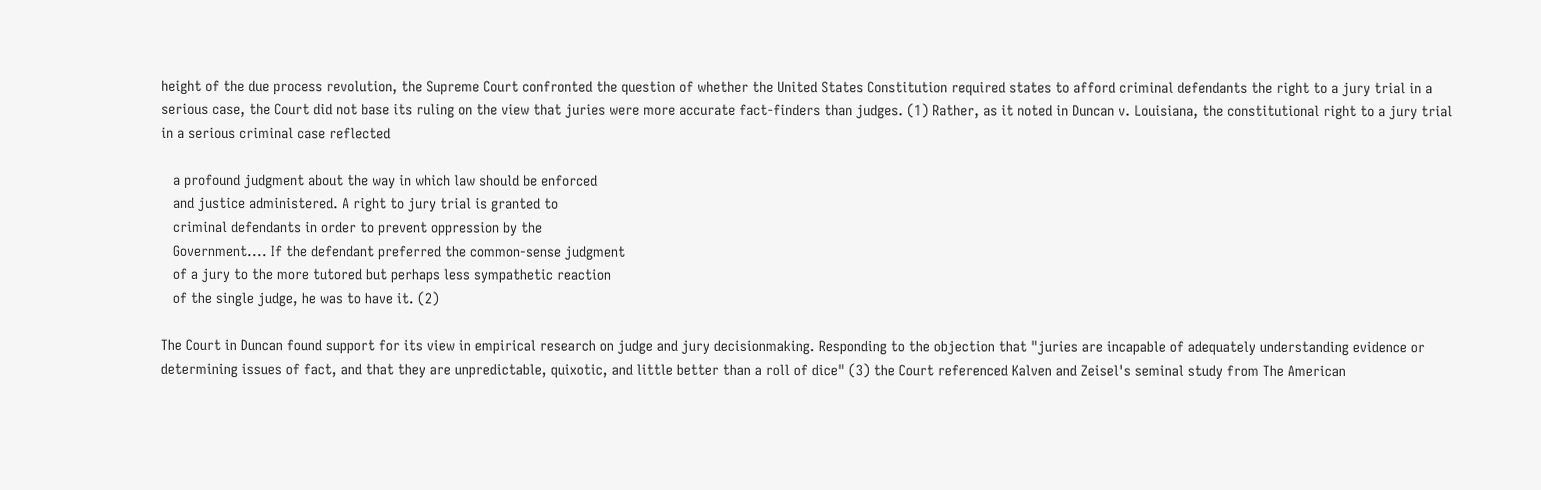height of the due process revolution, the Supreme Court confronted the question of whether the United States Constitution required states to afford criminal defendants the right to a jury trial in a serious case, the Court did not base its ruling on the view that juries were more accurate fact-finders than judges. (1) Rather, as it noted in Duncan v. Louisiana, the constitutional right to a jury trial in a serious criminal case reflected

   a profound judgment about the way in which law should be enforced
   and justice administered. A right to jury trial is granted to
   criminal defendants in order to prevent oppression by the
   Government.... If the defendant preferred the common-sense judgment
   of a jury to the more tutored but perhaps less sympathetic reaction
   of the single judge, he was to have it. (2)

The Court in Duncan found support for its view in empirical research on judge and jury decisionmaking. Responding to the objection that "juries are incapable of adequately understanding evidence or determining issues of fact, and that they are unpredictable, quixotic, and little better than a roll of dice" (3) the Court referenced Kalven and Zeisel's seminal study from The American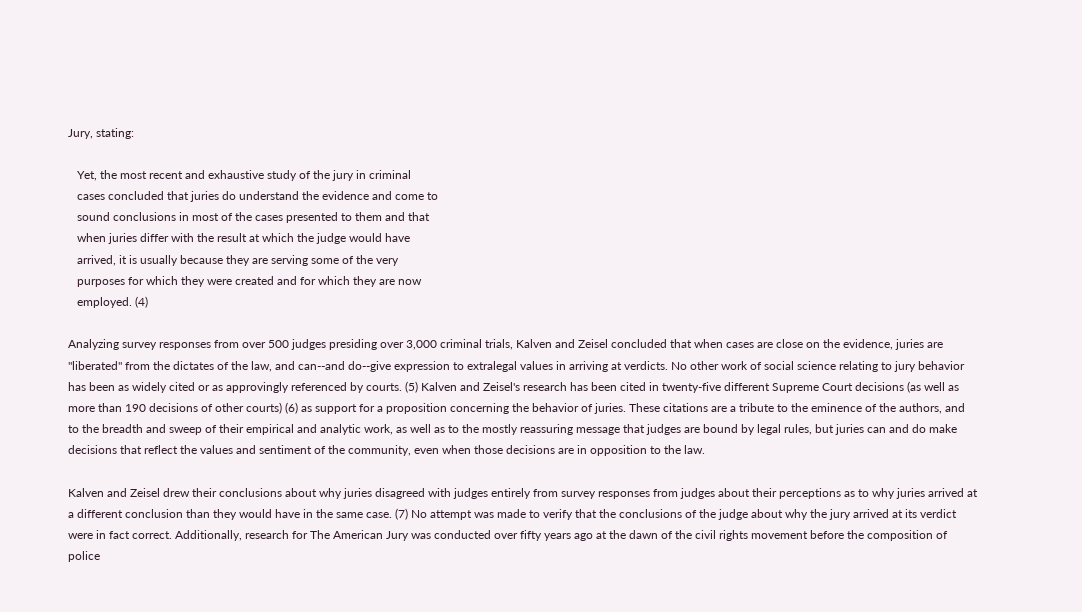Jury, stating:

   Yet, the most recent and exhaustive study of the jury in criminal
   cases concluded that juries do understand the evidence and come to
   sound conclusions in most of the cases presented to them and that
   when juries differ with the result at which the judge would have
   arrived, it is usually because they are serving some of the very
   purposes for which they were created and for which they are now
   employed. (4)

Analyzing survey responses from over 500 judges presiding over 3,000 criminal trials, Kalven and Zeisel concluded that when cases are close on the evidence, juries are "liberated" from the dictates of the law, and can--and do--give expression to extralegal values in arriving at verdicts. No other work of social science relating to jury behavior has been as widely cited or as approvingly referenced by courts. (5) Kalven and Zeisel's research has been cited in twenty-five different Supreme Court decisions (as well as more than 190 decisions of other courts) (6) as support for a proposition concerning the behavior of juries. These citations are a tribute to the eminence of the authors, and to the breadth and sweep of their empirical and analytic work, as well as to the mostly reassuring message that judges are bound by legal rules, but juries can and do make decisions that reflect the values and sentiment of the community, even when those decisions are in opposition to the law.

Kalven and Zeisel drew their conclusions about why juries disagreed with judges entirely from survey responses from judges about their perceptions as to why juries arrived at a different conclusion than they would have in the same case. (7) No attempt was made to verify that the conclusions of the judge about why the jury arrived at its verdict were in fact correct. Additionally, research for The American Jury was conducted over fifty years ago at the dawn of the civil rights movement before the composition of police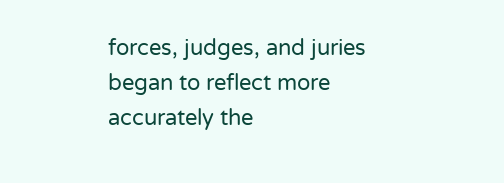forces, judges, and juries began to reflect more accurately the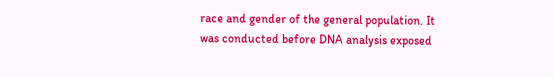race and gender of the general population. It was conducted before DNA analysis exposed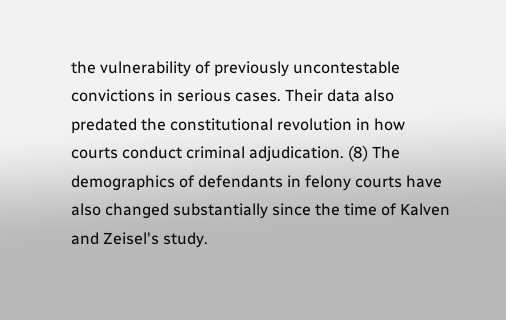the vulnerability of previously uncontestable convictions in serious cases. Their data also predated the constitutional revolution in how courts conduct criminal adjudication. (8) The demographics of defendants in felony courts have also changed substantially since the time of Kalven and Zeisel's study.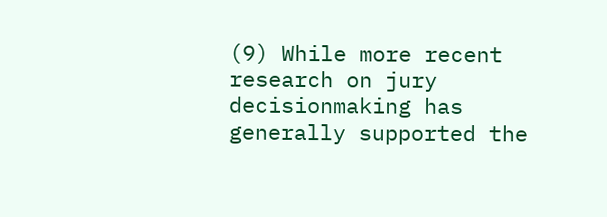(9) While more recent research on jury decisionmaking has generally supported the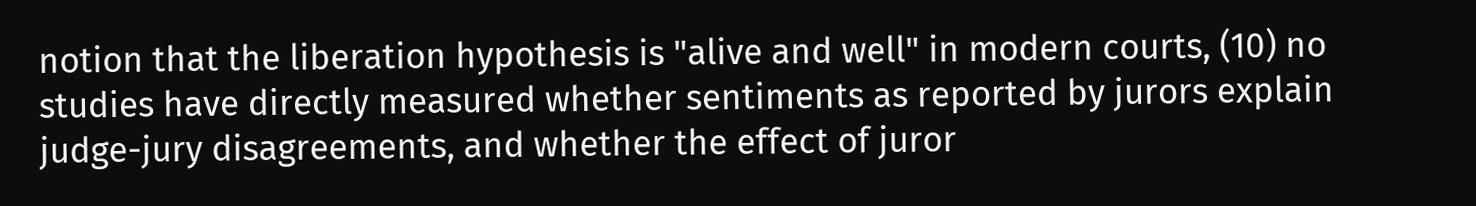notion that the liberation hypothesis is "alive and well" in modern courts, (10) no studies have directly measured whether sentiments as reported by jurors explain judge-jury disagreements, and whether the effect of juror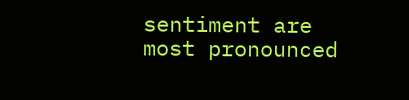sentiment are most pronounced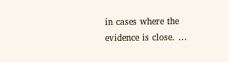in cases where the evidence is close. …